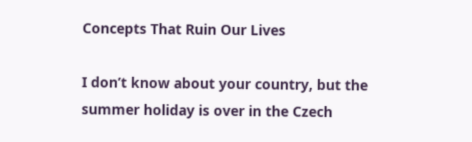Concepts That Ruin Our Lives

I don’t know about your country, but the summer holiday is over in the Czech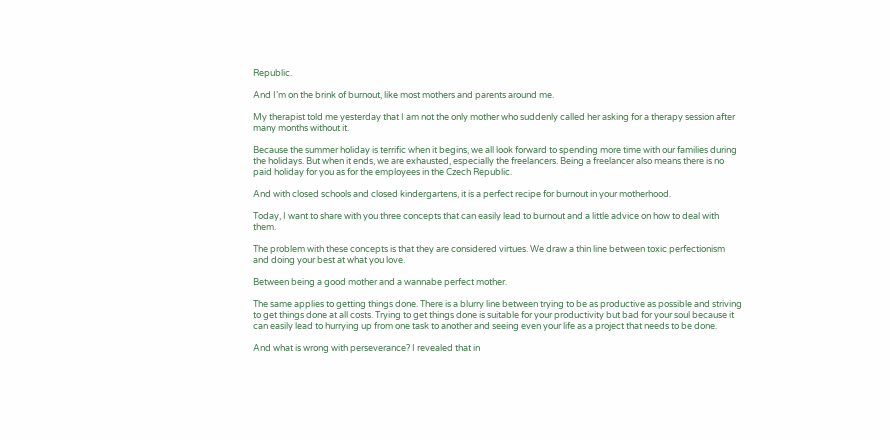Republic.

And I’m on the brink of burnout, like most mothers and parents around me.

My therapist told me yesterday that I am not the only mother who suddenly called her asking for a therapy session after many months without it.

Because the summer holiday is terrific when it begins, we all look forward to spending more time with our families during the holidays. But when it ends, we are exhausted, especially the freelancers. Being a freelancer also means there is no paid holiday for you as for the employees in the Czech Republic.

And with closed schools and closed kindergartens, it is a perfect recipe for burnout in your motherhood.

Today, I want to share with you three concepts that can easily lead to burnout and a little advice on how to deal with them.

The problem with these concepts is that they are considered virtues. We draw a thin line between toxic perfectionism and doing your best at what you love.

Between being a good mother and a wannabe perfect mother.

The same applies to getting things done. There is a blurry line between trying to be as productive as possible and striving to get things done at all costs. Trying to get things done is suitable for your productivity but bad for your soul because it can easily lead to hurrying up from one task to another and seeing even your life as a project that needs to be done.

And what is wrong with perseverance? I revealed that in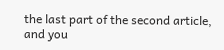the last part of the second article, and you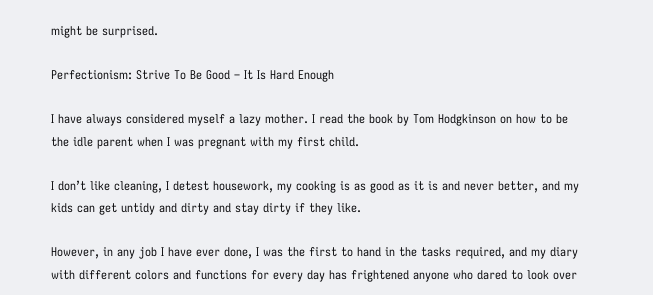might be surprised.

Perfectionism: Strive To Be Good – It Is Hard Enough

I have always considered myself a lazy mother. I read the book by Tom Hodgkinson on how to be the idle parent when I was pregnant with my first child.

I don’t like cleaning, I detest housework, my cooking is as good as it is and never better, and my kids can get untidy and dirty and stay dirty if they like.

However, in any job I have ever done, I was the first to hand in the tasks required, and my diary with different colors and functions for every day has frightened anyone who dared to look over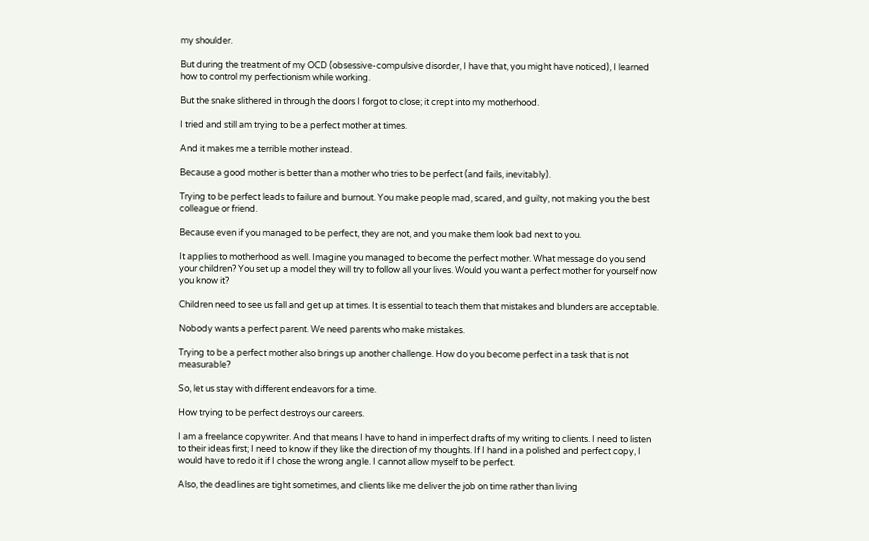my shoulder.

But during the treatment of my OCD (obsessive-compulsive disorder, I have that, you might have noticed), I learned how to control my perfectionism while working.

But the snake slithered in through the doors I forgot to close; it crept into my motherhood.

I tried and still am trying to be a perfect mother at times.

And it makes me a terrible mother instead.

Because a good mother is better than a mother who tries to be perfect (and fails, inevitably).

Trying to be perfect leads to failure and burnout. You make people mad, scared, and guilty, not making you the best colleague or friend.

Because even if you managed to be perfect, they are not, and you make them look bad next to you.

It applies to motherhood as well. Imagine you managed to become the perfect mother. What message do you send your children? You set up a model they will try to follow all your lives. Would you want a perfect mother for yourself now you know it?

Children need to see us fall and get up at times. It is essential to teach them that mistakes and blunders are acceptable.

Nobody wants a perfect parent. We need parents who make mistakes.

Trying to be a perfect mother also brings up another challenge. How do you become perfect in a task that is not measurable?

So, let us stay with different endeavors for a time.

How trying to be perfect destroys our careers.

I am a freelance copywriter. And that means I have to hand in imperfect drafts of my writing to clients. I need to listen to their ideas first; I need to know if they like the direction of my thoughts. If I hand in a polished and perfect copy, I would have to redo it if I chose the wrong angle. I cannot allow myself to be perfect.

Also, the deadlines are tight sometimes, and clients like me deliver the job on time rather than living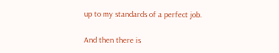up to my standards of a perfect job.

And then there is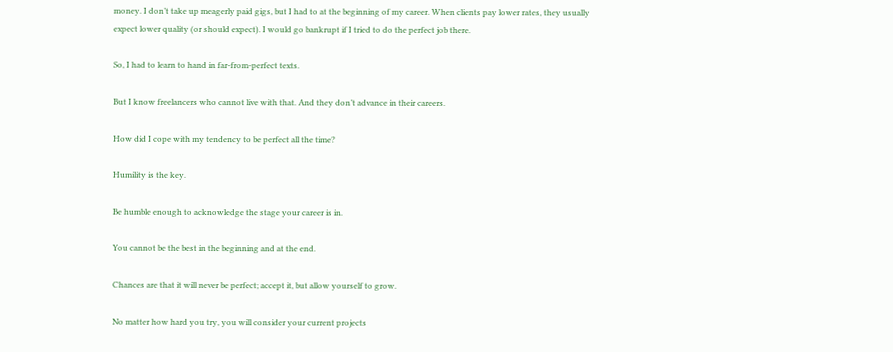money. I don’t take up meagerly paid gigs, but I had to at the beginning of my career. When clients pay lower rates, they usually expect lower quality (or should expect). I would go bankrupt if I tried to do the perfect job there.

So, I had to learn to hand in far-from-perfect texts.

But I know freelancers who cannot live with that. And they don’t advance in their careers.

How did I cope with my tendency to be perfect all the time?

Humility is the key.

Be humble enough to acknowledge the stage your career is in.

You cannot be the best in the beginning and at the end.

Chances are that it will never be perfect; accept it, but allow yourself to grow.

No matter how hard you try, you will consider your current projects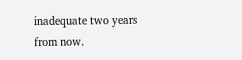inadequate two years from now.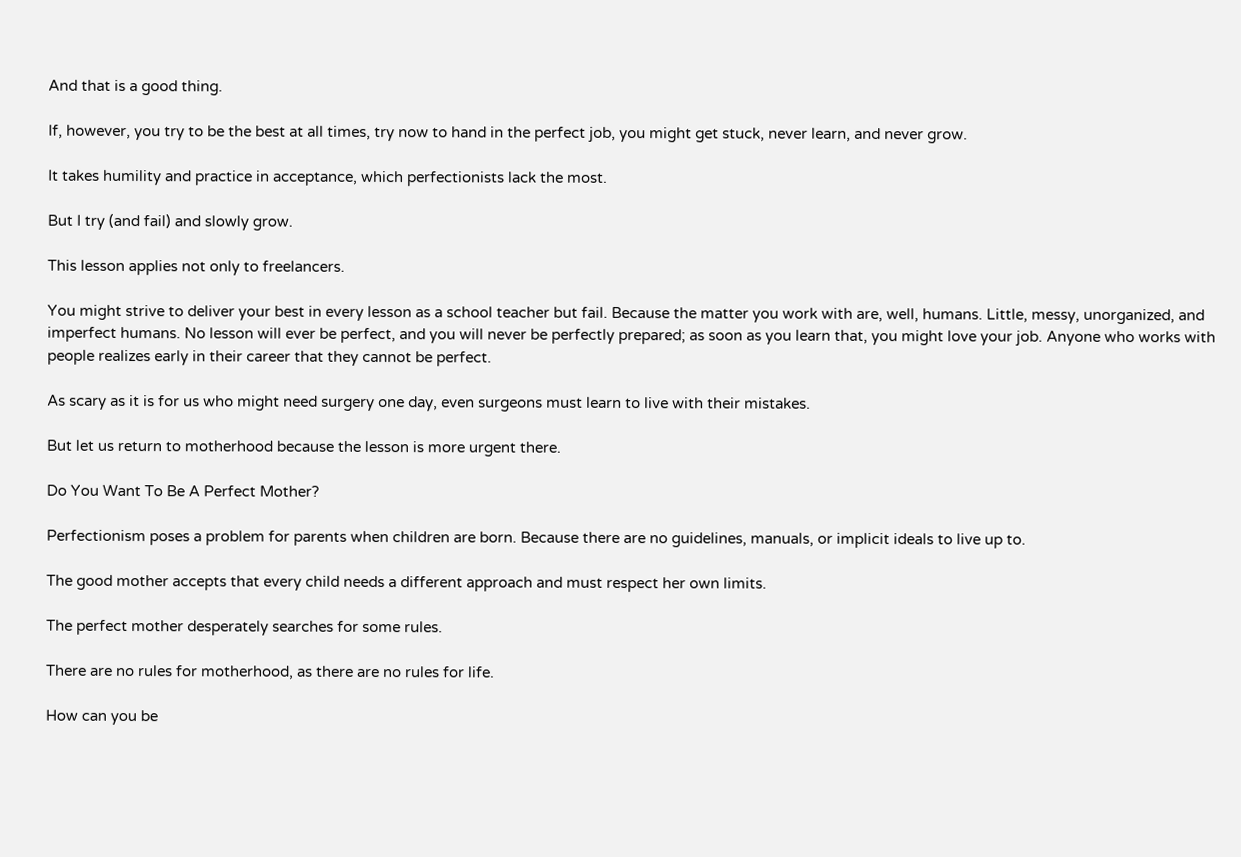And that is a good thing.

If, however, you try to be the best at all times, try now to hand in the perfect job, you might get stuck, never learn, and never grow.

It takes humility and practice in acceptance, which perfectionists lack the most.

But I try (and fail) and slowly grow.

This lesson applies not only to freelancers.

You might strive to deliver your best in every lesson as a school teacher but fail. Because the matter you work with are, well, humans. Little, messy, unorganized, and imperfect humans. No lesson will ever be perfect, and you will never be perfectly prepared; as soon as you learn that, you might love your job. Anyone who works with people realizes early in their career that they cannot be perfect.

As scary as it is for us who might need surgery one day, even surgeons must learn to live with their mistakes.

But let us return to motherhood because the lesson is more urgent there.

Do You Want To Be A Perfect Mother?

Perfectionism poses a problem for parents when children are born. Because there are no guidelines, manuals, or implicit ideals to live up to.

The good mother accepts that every child needs a different approach and must respect her own limits.

The perfect mother desperately searches for some rules.

There are no rules for motherhood, as there are no rules for life.

How can you be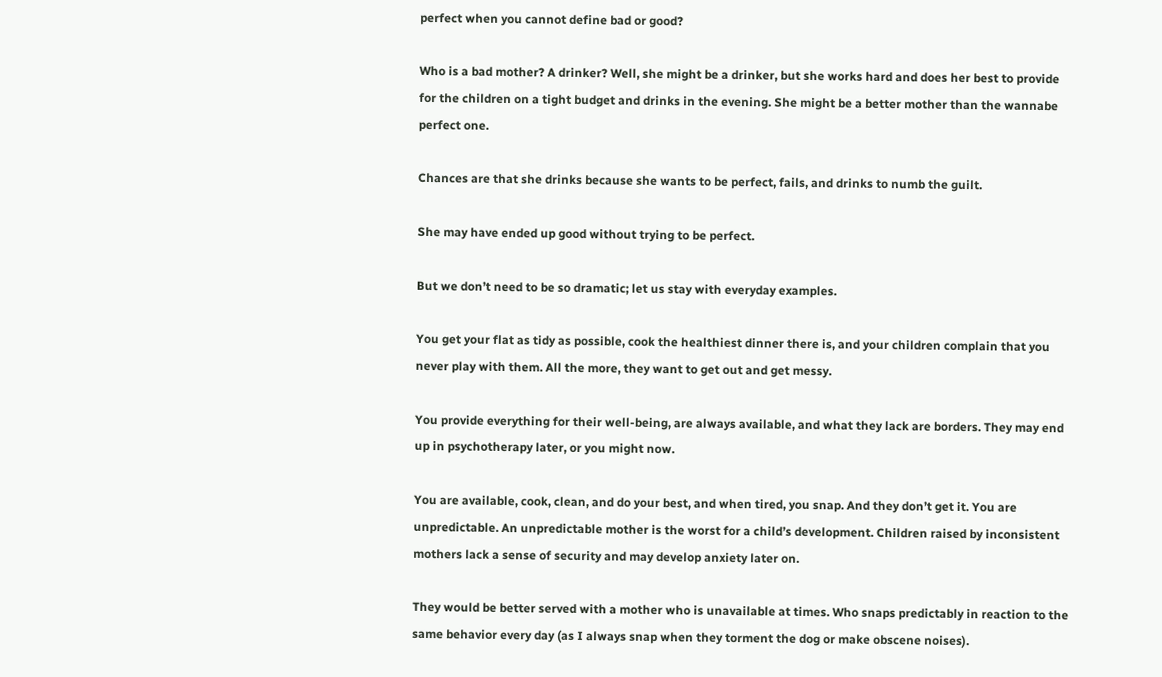perfect when you cannot define bad or good?

Who is a bad mother? A drinker? Well, she might be a drinker, but she works hard and does her best to provide for the children on a tight budget and drinks in the evening. She might be a better mother than the wannabe perfect one.

Chances are that she drinks because she wants to be perfect, fails, and drinks to numb the guilt.

She may have ended up good without trying to be perfect.

But we don’t need to be so dramatic; let us stay with everyday examples.

You get your flat as tidy as possible, cook the healthiest dinner there is, and your children complain that you never play with them. All the more, they want to get out and get messy.

You provide everything for their well-being, are always available, and what they lack are borders. They may end up in psychotherapy later, or you might now.

You are available, cook, clean, and do your best, and when tired, you snap. And they don’t get it. You are unpredictable. An unpredictable mother is the worst for a child’s development. Children raised by inconsistent mothers lack a sense of security and may develop anxiety later on.

They would be better served with a mother who is unavailable at times. Who snaps predictably in reaction to the same behavior every day (as I always snap when they torment the dog or make obscene noises).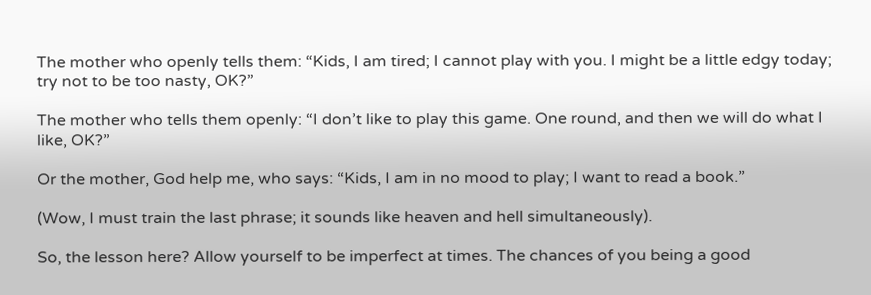The mother who openly tells them: “Kids, I am tired; I cannot play with you. I might be a little edgy today; try not to be too nasty, OK?”

The mother who tells them openly: “I don’t like to play this game. One round, and then we will do what I like, OK?”

Or the mother, God help me, who says: “Kids, I am in no mood to play; I want to read a book.”

(Wow, I must train the last phrase; it sounds like heaven and hell simultaneously).

So, the lesson here? Allow yourself to be imperfect at times. The chances of you being a good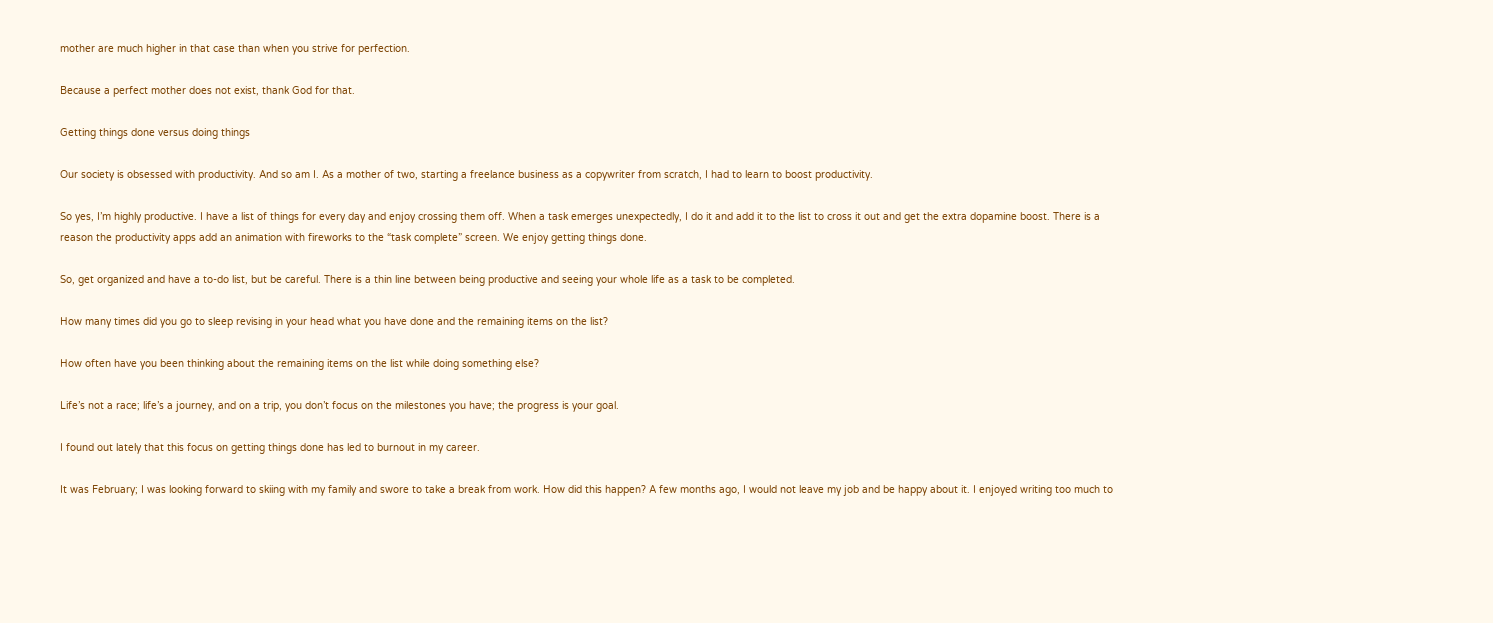mother are much higher in that case than when you strive for perfection.

Because a perfect mother does not exist, thank God for that.

Getting things done versus doing things

Our society is obsessed with productivity. And so am I. As a mother of two, starting a freelance business as a copywriter from scratch, I had to learn to boost productivity.

So yes, I’m highly productive. I have a list of things for every day and enjoy crossing them off. When a task emerges unexpectedly, I do it and add it to the list to cross it out and get the extra dopamine boost. There is a reason the productivity apps add an animation with fireworks to the “task complete” screen. We enjoy getting things done.

So, get organized and have a to-do list, but be careful. There is a thin line between being productive and seeing your whole life as a task to be completed.

How many times did you go to sleep revising in your head what you have done and the remaining items on the list?

How often have you been thinking about the remaining items on the list while doing something else?

Life’s not a race; life’s a journey, and on a trip, you don’t focus on the milestones you have; the progress is your goal.

I found out lately that this focus on getting things done has led to burnout in my career.

It was February; I was looking forward to skiing with my family and swore to take a break from work. How did this happen? A few months ago, I would not leave my job and be happy about it. I enjoyed writing too much to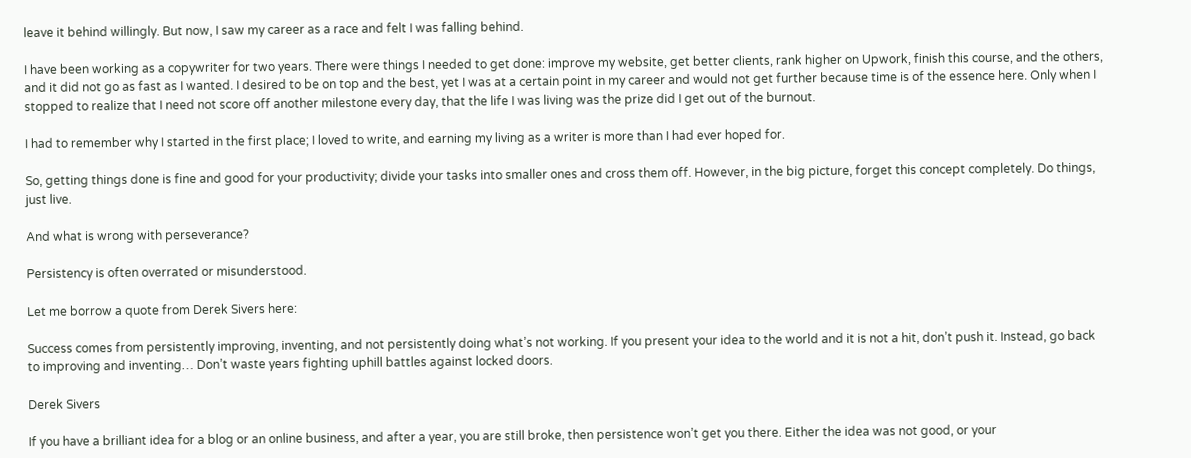leave it behind willingly. But now, I saw my career as a race and felt I was falling behind.

I have been working as a copywriter for two years. There were things I needed to get done: improve my website, get better clients, rank higher on Upwork, finish this course, and the others, and it did not go as fast as I wanted. I desired to be on top and the best, yet I was at a certain point in my career and would not get further because time is of the essence here. Only when I stopped to realize that I need not score off another milestone every day, that the life I was living was the prize did I get out of the burnout.

I had to remember why I started in the first place; I loved to write, and earning my living as a writer is more than I had ever hoped for.

So, getting things done is fine and good for your productivity; divide your tasks into smaller ones and cross them off. However, in the big picture, forget this concept completely. Do things, just live.

And what is wrong with perseverance?

Persistency is often overrated or misunderstood.

Let me borrow a quote from Derek Sivers here:

Success comes from persistently improving, inventing, and not persistently doing what’s not working. If you present your idea to the world and it is not a hit, don’t push it. Instead, go back to improving and inventing… Don’t waste years fighting uphill battles against locked doors.

Derek Sivers

If you have a brilliant idea for a blog or an online business, and after a year, you are still broke, then persistence won’t get you there. Either the idea was not good, or your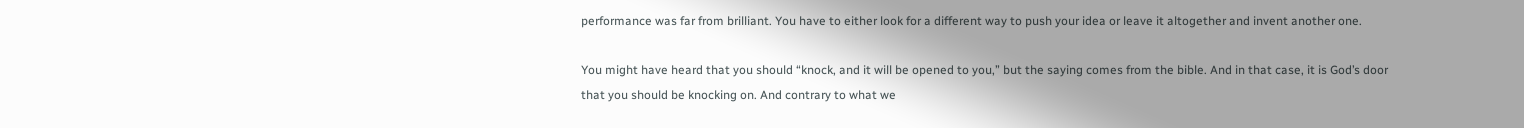performance was far from brilliant. You have to either look for a different way to push your idea or leave it altogether and invent another one.

You might have heard that you should “knock, and it will be opened to you,” but the saying comes from the bible. And in that case, it is God’s door that you should be knocking on. And contrary to what we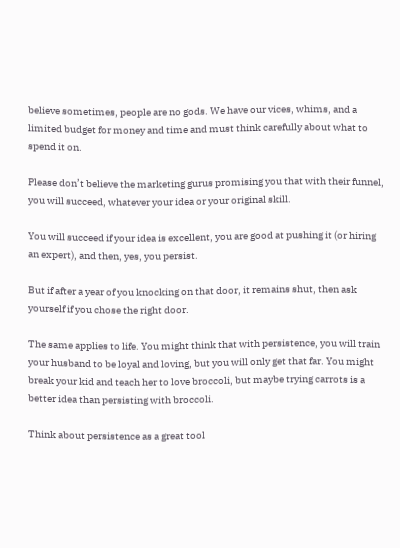believe sometimes, people are no gods. We have our vices, whims, and a limited budget for money and time and must think carefully about what to spend it on.

Please don’t believe the marketing gurus promising you that with their funnel, you will succeed, whatever your idea or your original skill.

You will succeed if your idea is excellent, you are good at pushing it (or hiring an expert), and then, yes, you persist.

But if after a year of you knocking on that door, it remains shut, then ask yourself if you chose the right door.

The same applies to life. You might think that with persistence, you will train your husband to be loyal and loving, but you will only get that far. You might break your kid and teach her to love broccoli, but maybe trying carrots is a better idea than persisting with broccoli.

Think about persistence as a great tool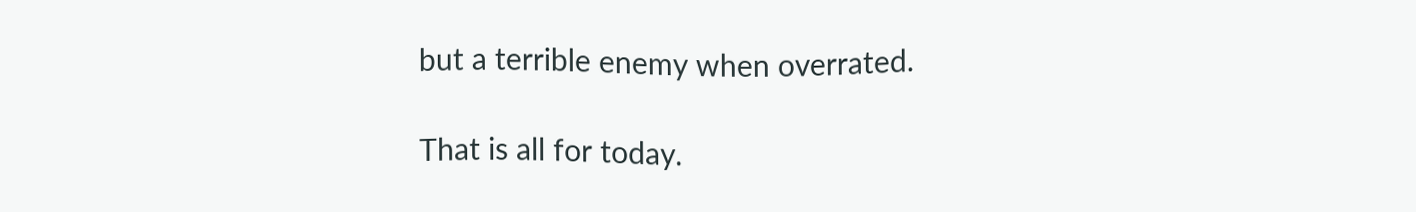but a terrible enemy when overrated.

That is all for today.